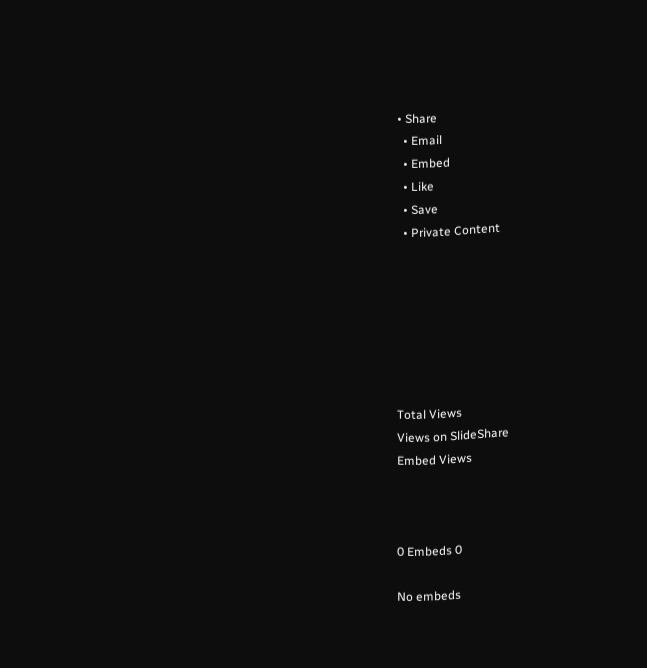• Share
  • Email
  • Embed
  • Like
  • Save
  • Private Content







Total Views
Views on SlideShare
Embed Views



0 Embeds 0

No embeds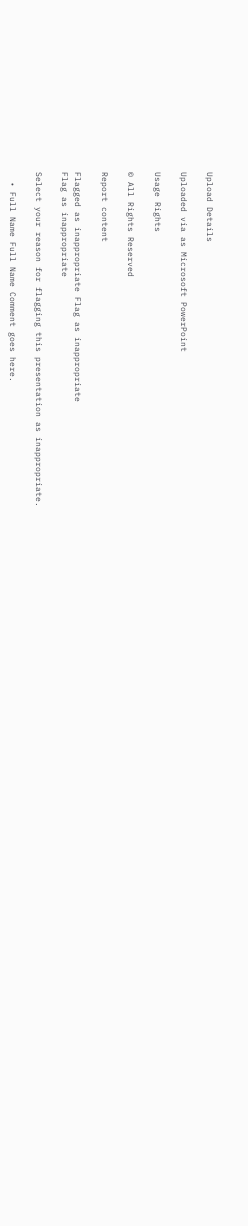Upload Details

Uploaded via as Microsoft PowerPoint

Usage Rights

© All Rights Reserved

Report content

Flagged as inappropriate Flag as inappropriate
Flag as inappropriate

Select your reason for flagging this presentation as inappropriate.

  • Full Name Full Name Comment goes here.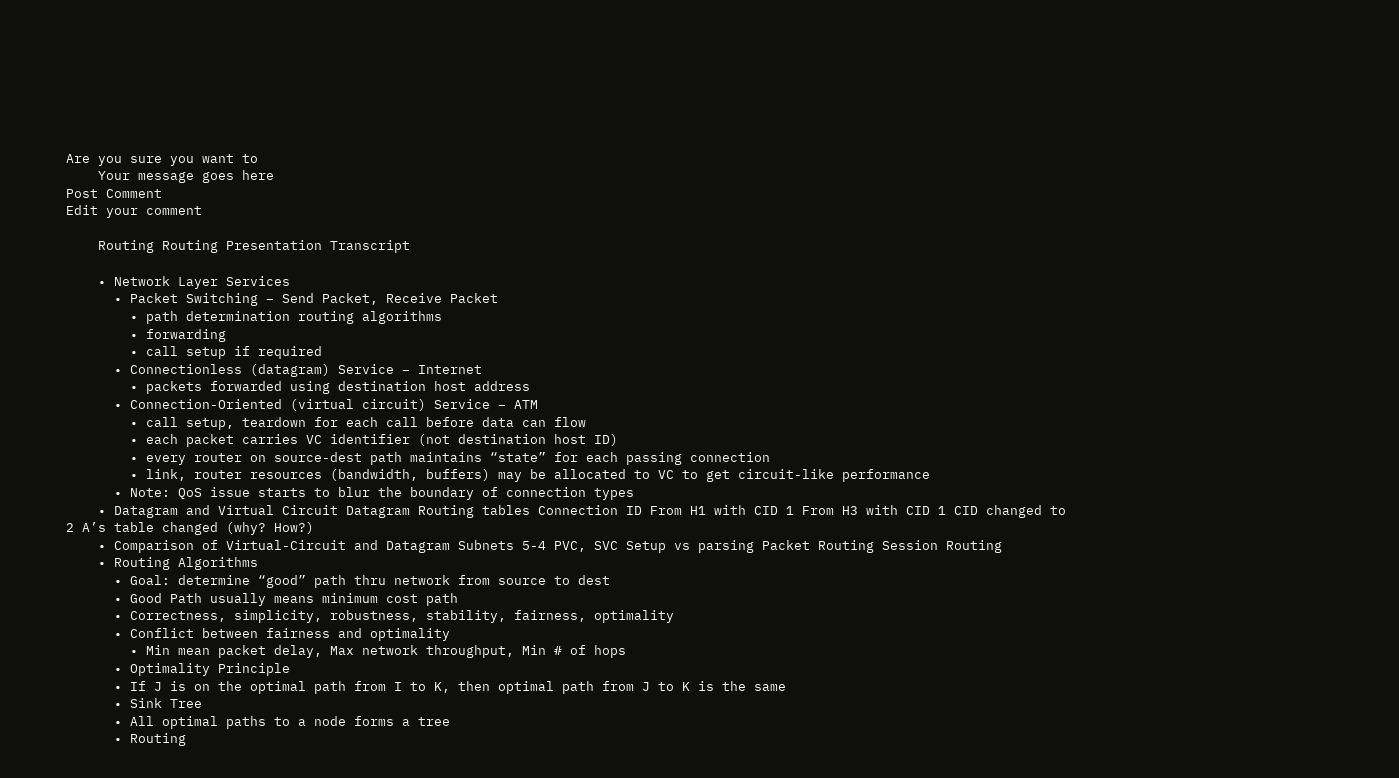Are you sure you want to
    Your message goes here
Post Comment
Edit your comment

    Routing Routing Presentation Transcript

    • Network Layer Services
      • Packet Switching – Send Packet, Receive Packet
        • path determination routing algorithms
        • forwarding
        • call setup if required
      • Connectionless (datagram) Service – Internet
        • packets forwarded using destination host address
      • Connection-Oriented (virtual circuit) Service – ATM
        • call setup, teardown for each call before data can flow
        • each packet carries VC identifier (not destination host ID)
        • every router on source-dest path maintains “state” for each passing connection
        • link, router resources (bandwidth, buffers) may be allocated to VC to get circuit-like performance
      • Note: QoS issue starts to blur the boundary of connection types
    • Datagram and Virtual Circuit Datagram Routing tables Connection ID From H1 with CID 1 From H3 with CID 1 CID changed to 2 A’s table changed (why? How?)
    • Comparison of Virtual-Circuit and Datagram Subnets 5-4 PVC, SVC Setup vs parsing Packet Routing Session Routing
    • Routing Algorithms
      • Goal: determine “good” path thru network from source to dest
      • Good Path usually means minimum cost path
      • Correctness, simplicity, robustness, stability, fairness, optimality
      • Conflict between fairness and optimality
        • Min mean packet delay, Max network throughput, Min # of hops
      • Optimality Principle
      • If J is on the optimal path from I to K, then optimal path from J to K is the same
      • Sink Tree
      • All optimal paths to a node forms a tree
      • Routing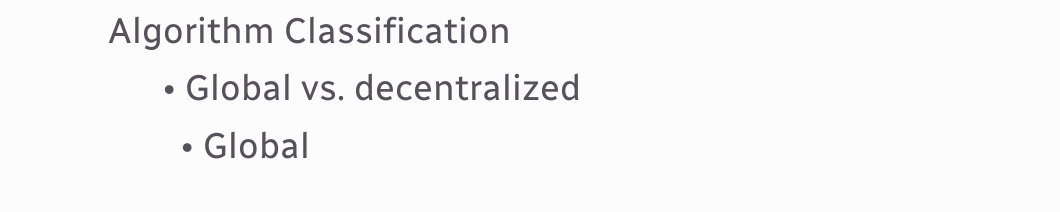Algorithm Classification
      • Global vs. decentralized
        • Global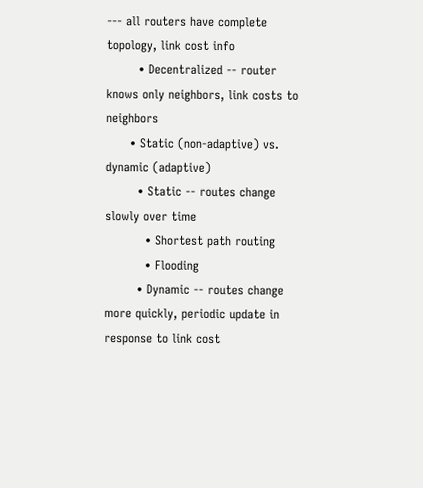--- all routers have complete topology, link cost info
        • Decentralized -- router knows only neighbors, link costs to neighbors
      • Static (non-adaptive) vs. dynamic (adaptive)
        • Static -- routes change slowly over time
          • Shortest path routing
          • Flooding
        • Dynamic -- routes change more quickly, periodic update in response to link cost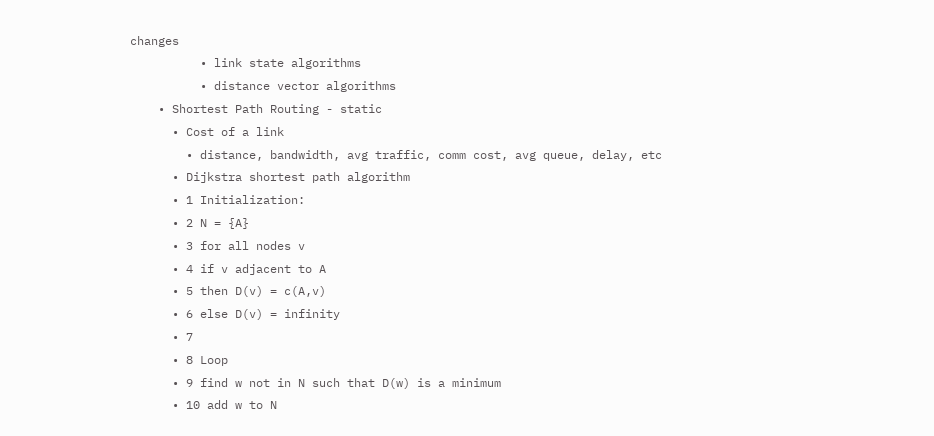changes
          • link state algorithms
          • distance vector algorithms
    • Shortest Path Routing - static
      • Cost of a link
        • distance, bandwidth, avg traffic, comm cost, avg queue, delay, etc
      • Dijkstra shortest path algorithm
      • 1 Initialization:
      • 2 N = {A}
      • 3 for all nodes v
      • 4 if v adjacent to A
      • 5 then D(v) = c(A,v)
      • 6 else D(v) = infinity
      • 7
      • 8 Loop
      • 9 find w not in N such that D(w) is a minimum
      • 10 add w to N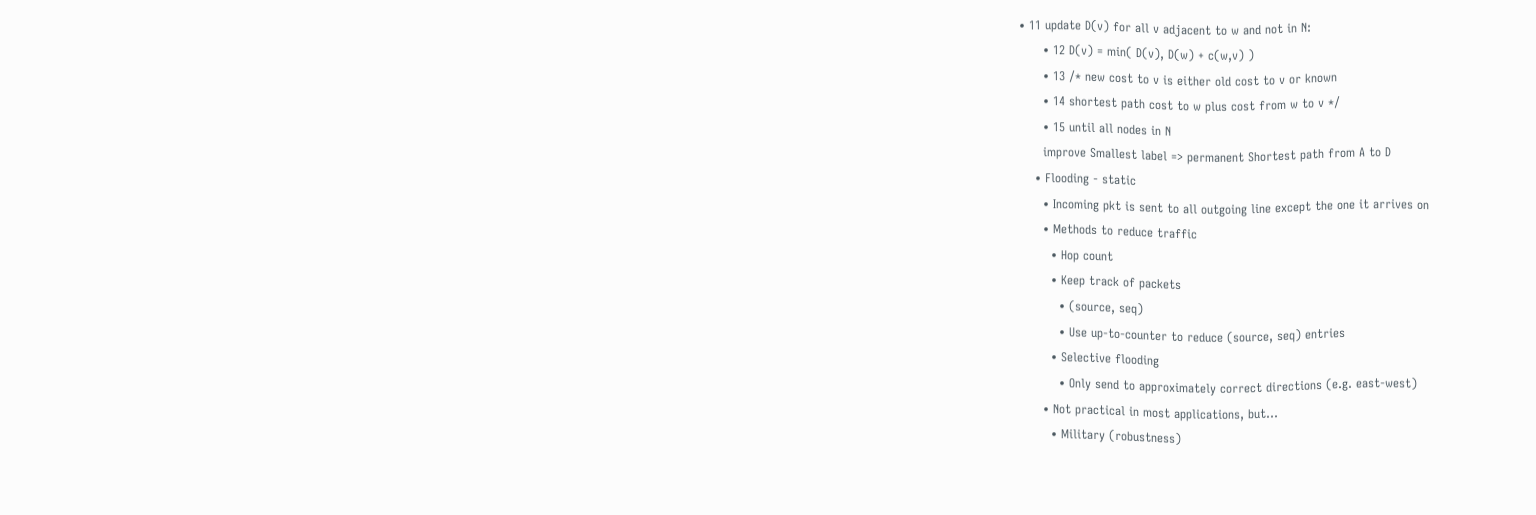• 11 update D(v) for all v adjacent to w and not in N:
      • 12 D(v) = min( D(v), D(w) + c(w,v) )
      • 13 /* new cost to v is either old cost to v or known
      • 14 shortest path cost to w plus cost from w to v */
      • 15 until all nodes in N
      improve Smallest label => permanent Shortest path from A to D
    • Flooding - static
      • Incoming pkt is sent to all outgoing line except the one it arrives on
      • Methods to reduce traffic
        • Hop count
        • Keep track of packets
          • (source, seq)
          • Use up-to-counter to reduce (source, seq) entries
        • Selective flooding
          • Only send to approximately correct directions (e.g. east-west)
      • Not practical in most applications, but…
        • Military (robustness)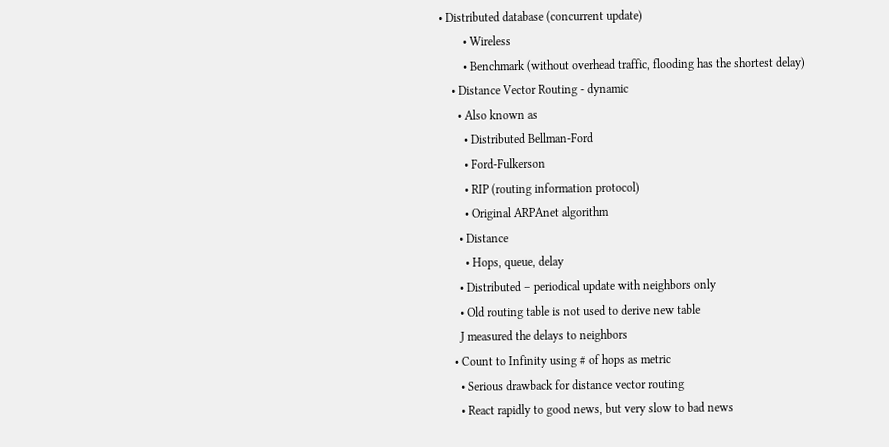• Distributed database (concurrent update)
        • Wireless
        • Benchmark (without overhead traffic, flooding has the shortest delay)
    • Distance Vector Routing - dynamic
      • Also known as
        • Distributed Bellman-Ford
        • Ford-Fulkerson
        • RIP (routing information protocol)
        • Original ARPAnet algorithm
      • Distance
        • Hops, queue, delay
      • Distributed – periodical update with neighbors only
      • Old routing table is not used to derive new table
      J measured the delays to neighbors
    • Count to Infinity using # of hops as metric
      • Serious drawback for distance vector routing
      • React rapidly to good news, but very slow to bad news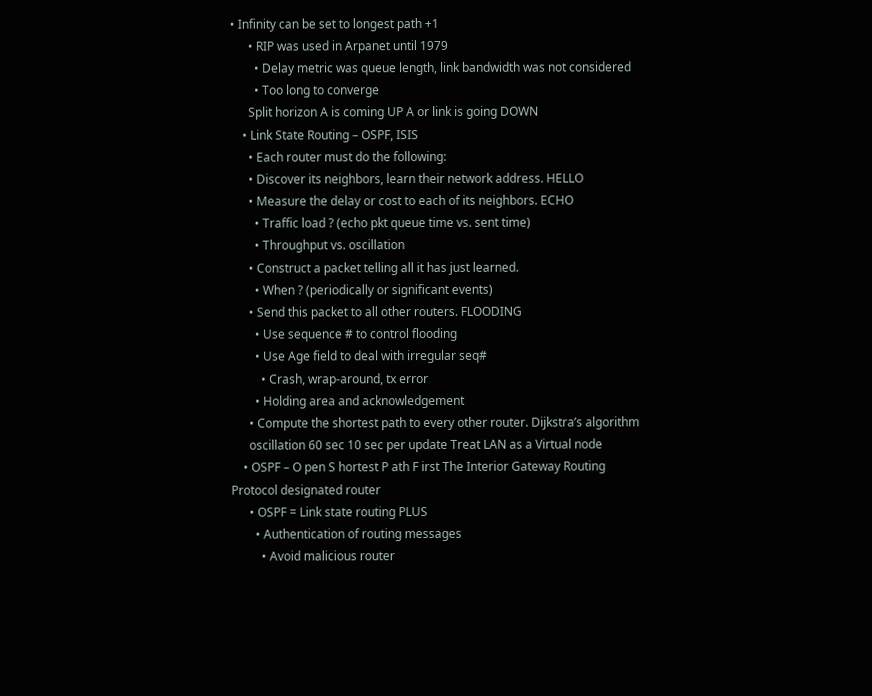• Infinity can be set to longest path +1
      • RIP was used in Arpanet until 1979
        • Delay metric was queue length, link bandwidth was not considered
        • Too long to converge
      Split horizon A is coming UP A or link is going DOWN
    • Link State Routing – OSPF, ISIS
      • Each router must do the following:
      • Discover its neighbors, learn their network address. HELLO
      • Measure the delay or cost to each of its neighbors. ECHO
        • Traffic load ? (echo pkt queue time vs. sent time)
        • Throughput vs. oscillation
      • Construct a packet telling all it has just learned.
        • When ? (periodically or significant events)
      • Send this packet to all other routers. FLOODING
        • Use sequence # to control flooding
        • Use Age field to deal with irregular seq#
          • Crash, wrap-around, tx error
        • Holding area and acknowledgement
      • Compute the shortest path to every other router. Dijkstra’s algorithm
      oscillation 60 sec 10 sec per update Treat LAN as a Virtual node
    • OSPF – O pen S hortest P ath F irst The Interior Gateway Routing Protocol designated router
      • OSPF = Link state routing PLUS
        • Authentication of routing messages
          • Avoid malicious router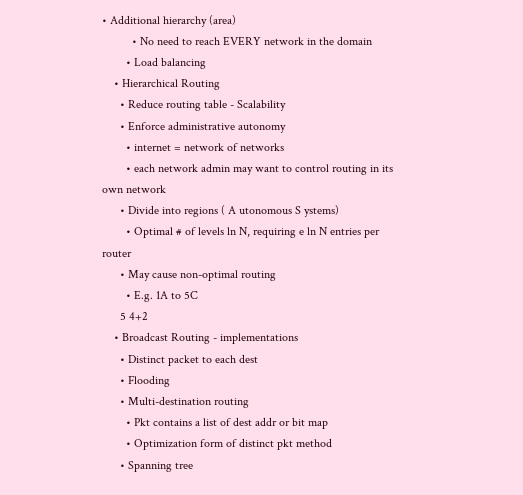• Additional hierarchy (area)
          • No need to reach EVERY network in the domain
        • Load balancing
    • Hierarchical Routing
      • Reduce routing table - Scalability
      • Enforce administrative autonomy
        • internet = network of networks
        • each network admin may want to control routing in its own network
      • Divide into regions ( A utonomous S ystems)
        • Optimal # of levels ln N, requiring e ln N entries per router
      • May cause non-optimal routing
        • E.g. 1A to 5C
      5 4+2
    • Broadcast Routing - implementations
      • Distinct packet to each dest
      • Flooding
      • Multi-destination routing
        • Pkt contains a list of dest addr or bit map
        • Optimization form of distinct pkt method
      • Spanning tree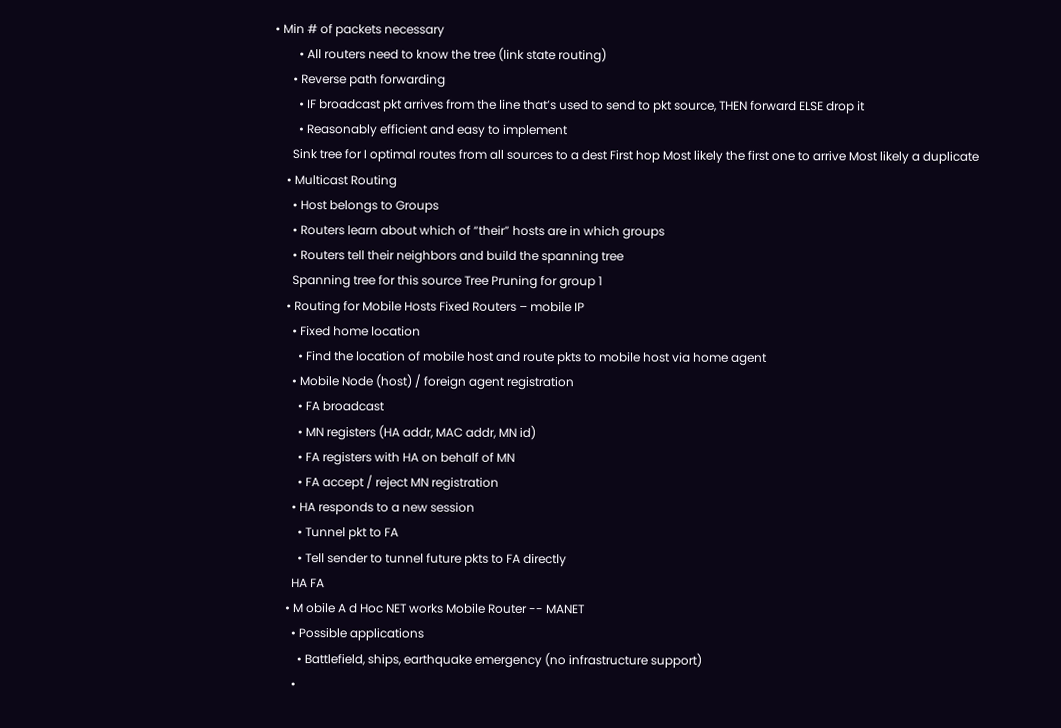• Min # of packets necessary
        • All routers need to know the tree (link state routing)
      • Reverse path forwarding
        • IF broadcast pkt arrives from the line that’s used to send to pkt source, THEN forward ELSE drop it
        • Reasonably efficient and easy to implement
      Sink tree for I optimal routes from all sources to a dest First hop Most likely the first one to arrive Most likely a duplicate
    • Multicast Routing
      • Host belongs to Groups
      • Routers learn about which of “their” hosts are in which groups
      • Routers tell their neighbors and build the spanning tree
      Spanning tree for this source Tree Pruning for group 1
    • Routing for Mobile Hosts Fixed Routers – mobile IP
      • Fixed home location
        • Find the location of mobile host and route pkts to mobile host via home agent
      • Mobile Node (host) / foreign agent registration
        • FA broadcast
        • MN registers (HA addr, MAC addr, MN id)
        • FA registers with HA on behalf of MN
        • FA accept / reject MN registration
      • HA responds to a new session
        • Tunnel pkt to FA
        • Tell sender to tunnel future pkts to FA directly
      HA FA
    • M obile A d Hoc NET works Mobile Router -- MANET
      • Possible applications
        • Battlefield, ships, earthquake emergency (no infrastructure support)
      •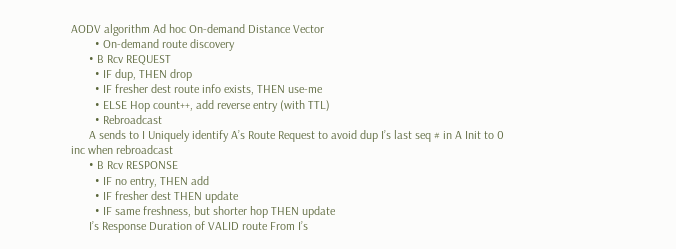AODV algorithm Ad hoc On-demand Distance Vector
        • On-demand route discovery
      • B Rcv REQUEST
        • IF dup, THEN drop
        • IF fresher dest route info exists, THEN use-me
        • ELSE Hop count++, add reverse entry (with TTL)
        • Rebroadcast
      A sends to I Uniquely identify A’s Route Request to avoid dup I’s last seq # in A Init to 0 inc when rebroadcast
      • B Rcv RESPONSE
        • IF no entry, THEN add
        • IF fresher dest THEN update
        • IF same freshness, but shorter hop THEN update
      I’s Response Duration of VALID route From I’s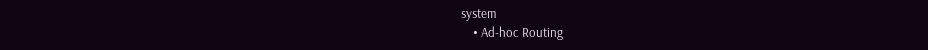system
    • Ad-hoc Routing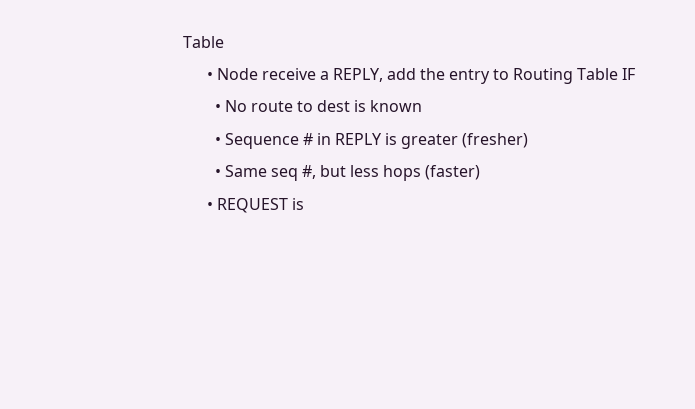Table
      • Node receive a REPLY, add the entry to Routing Table IF
        • No route to dest is known
        • Sequence # in REPLY is greater (fresher)
        • Same seq #, but less hops (faster)
      • REQUEST is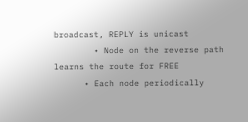broadcast, REPLY is unicast
        • Node on the reverse path learns the route for FREE
      • Each node periodically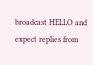broadcast HELLO and expect replies from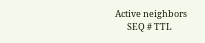Active neighbors
      SEQ # TTL